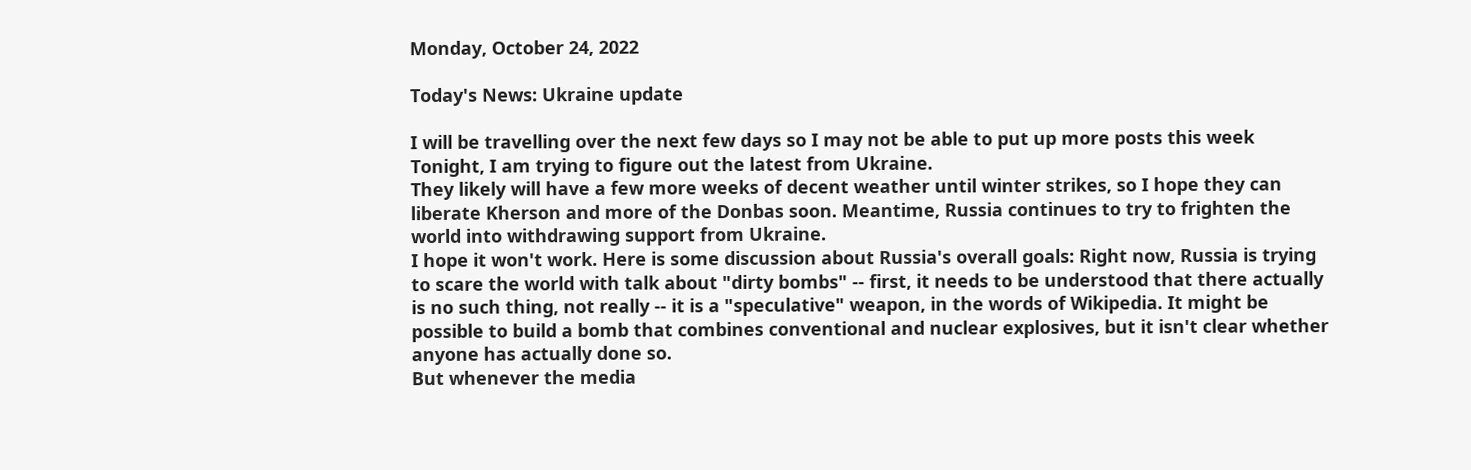Monday, October 24, 2022

Today's News: Ukraine update

I will be travelling over the next few days so I may not be able to put up more posts this week
Tonight, I am trying to figure out the latest from Ukraine.
They likely will have a few more weeks of decent weather until winter strikes, so I hope they can liberate Kherson and more of the Donbas soon. Meantime, Russia continues to try to frighten the world into withdrawing support from Ukraine.
I hope it won't work. Here is some discussion about Russia's overall goals: Right now, Russia is trying to scare the world with talk about "dirty bombs" -- first, it needs to be understood that there actually is no such thing, not really -- it is a "speculative" weapon, in the words of Wikipedia. It might be possible to build a bomb that combines conventional and nuclear explosives, but it isn't clear whether anyone has actually done so.
But whenever the media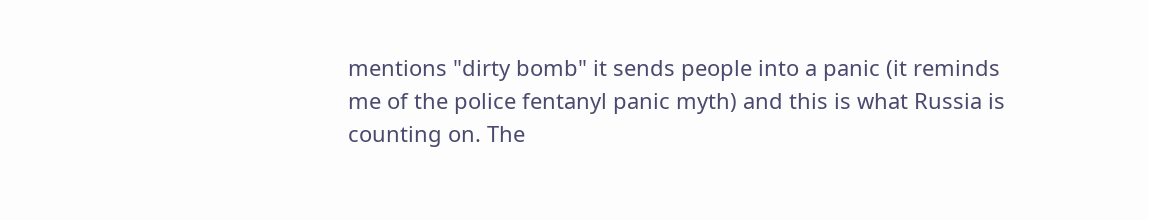mentions "dirty bomb" it sends people into a panic (it reminds me of the police fentanyl panic myth) and this is what Russia is counting on. The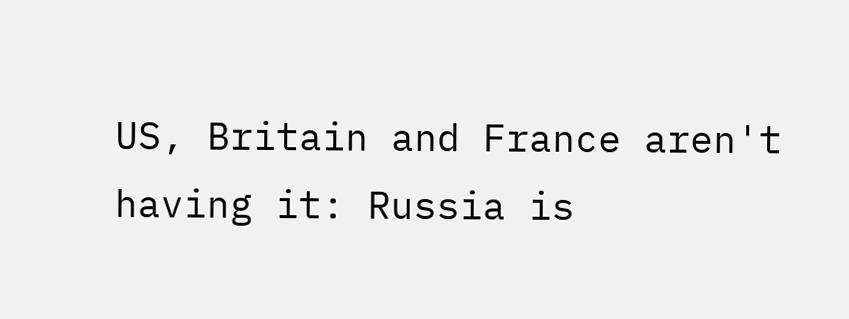US, Britain and France aren't having it: Russia is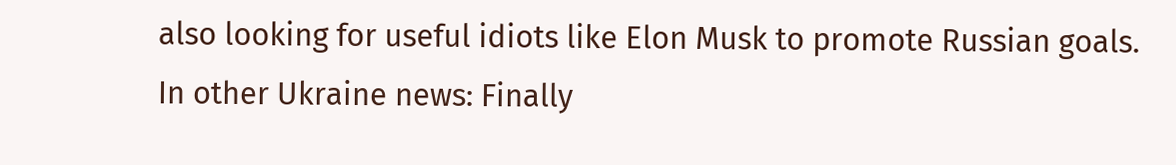also looking for useful idiots like Elon Musk to promote Russian goals.
In other Ukraine news: Finally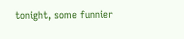tonight, some funnier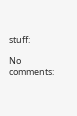stuff:

No comments: